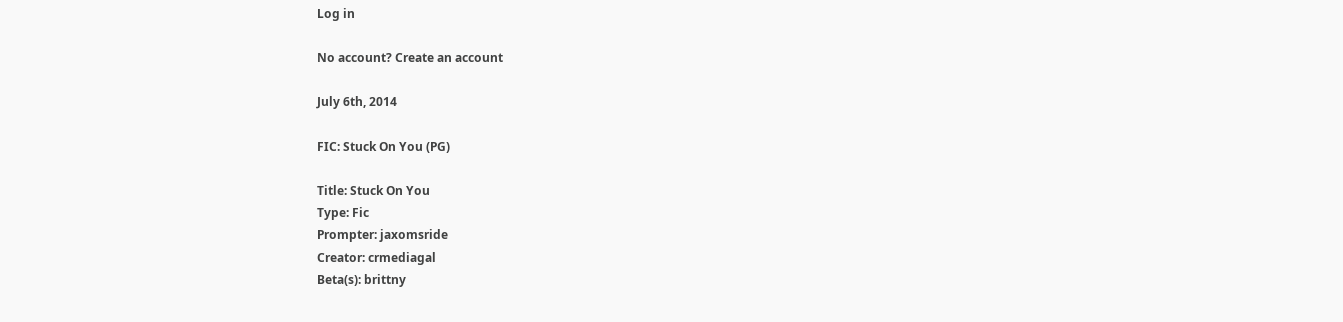Log in

No account? Create an account

July 6th, 2014

FIC: Stuck On You (PG)

Title: Stuck On You
Type: Fic
Prompter: jaxomsride
Creator: crmediagal
Beta(s): brittny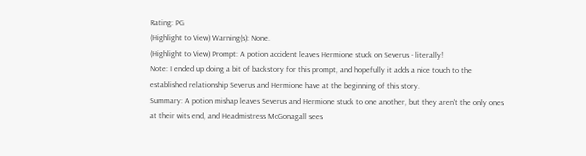Rating: PG
(Highlight to View) Warning(s): None.
(Highlight to View) Prompt: A potion accident leaves Hermione stuck on Severus - literally!
Note: I ended up doing a bit of backstory for this prompt, and hopefully it adds a nice touch to the established relationship Severus and Hermione have at the beginning of this story.
Summary: A potion mishap leaves Severus and Hermione stuck to one another, but they aren't the only ones at their wits end, and Headmistress McGonagall sees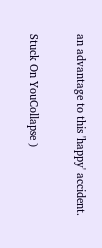an advantage to this 'happy' accident.

Stuck On YouCollapse )